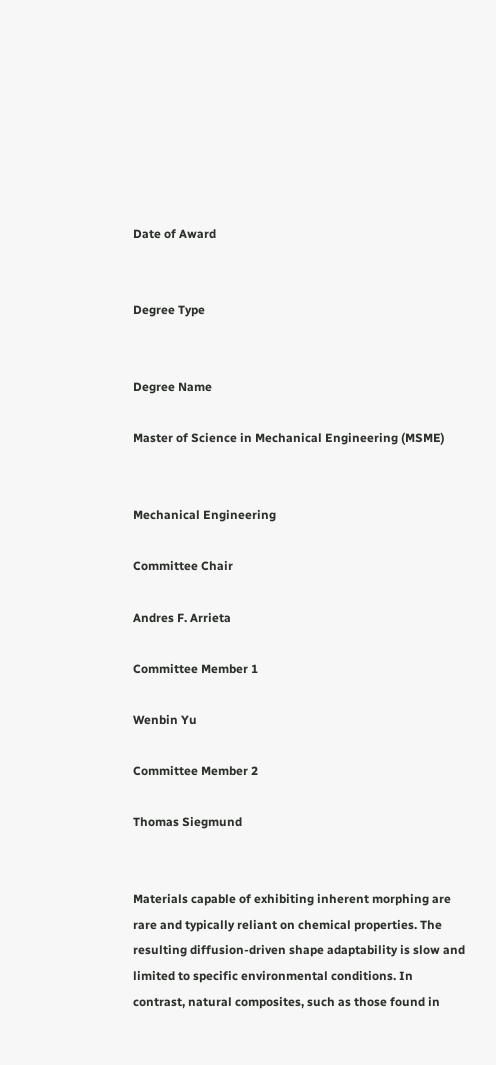Date of Award


Degree Type


Degree Name

Master of Science in Mechanical Engineering (MSME)


Mechanical Engineering

Committee Chair

Andres F. Arrieta

Committee Member 1

Wenbin Yu

Committee Member 2

Thomas Siegmund


Materials capable of exhibiting inherent morphing are rare and typically reliant on chemical properties. The resulting diffusion-driven shape adaptability is slow and limited to specific environmental conditions. In contrast, natural composites, such as those found in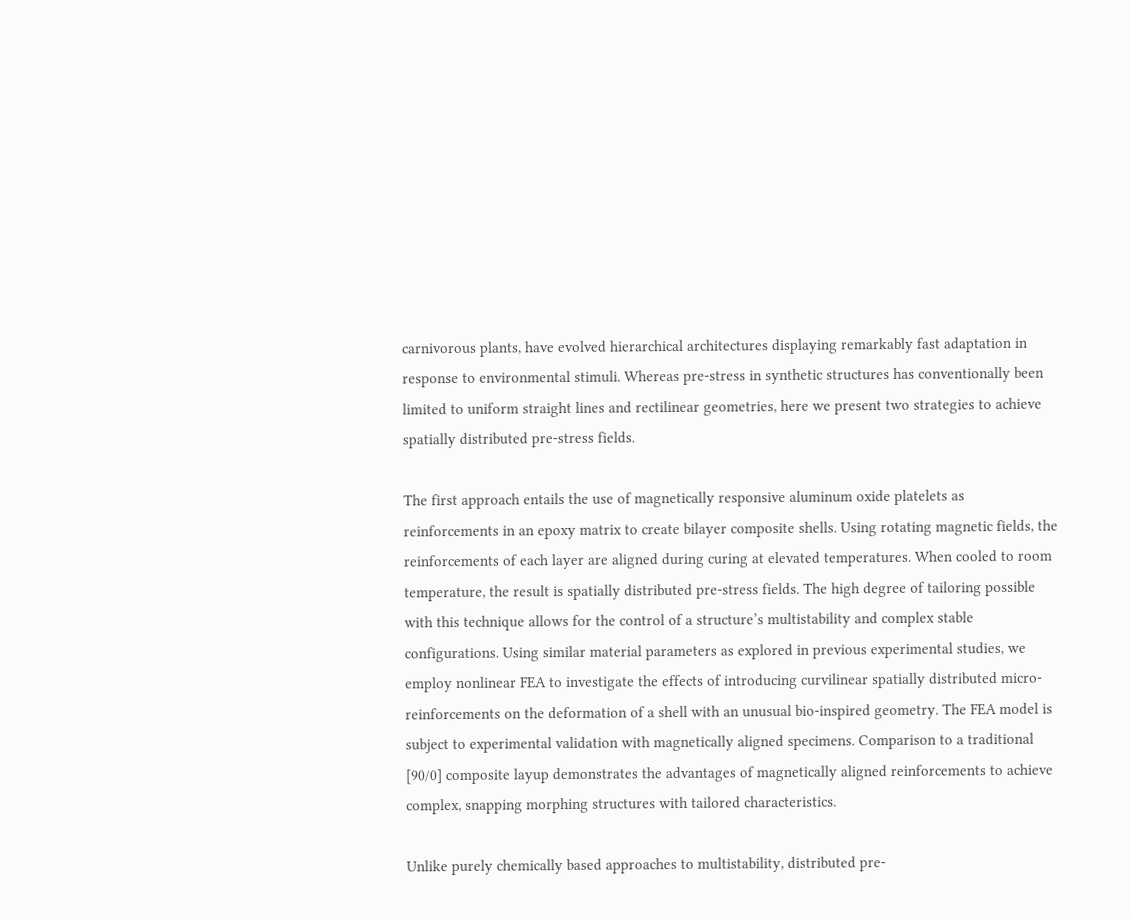carnivorous plants, have evolved hierarchical architectures displaying remarkably fast adaptation in response to environmental stimuli. Whereas pre-stress in synthetic structures has conventionally been limited to uniform straight lines and rectilinear geometries, here we present two strategies to achieve spatially distributed pre-stress fields.

The first approach entails the use of magnetically responsive aluminum oxide platelets as reinforcements in an epoxy matrix to create bilayer composite shells. Using rotating magnetic fields, the reinforcements of each layer are aligned during curing at elevated temperatures. When cooled to room temperature, the result is spatially distributed pre-stress fields. The high degree of tailoring possible with this technique allows for the control of a structure’s multistability and complex stable configurations. Using similar material parameters as explored in previous experimental studies, we employ nonlinear FEA to investigate the effects of introducing curvilinear spatially distributed micro-reinforcements on the deformation of a shell with an unusual bio-inspired geometry. The FEA model is subject to experimental validation with magnetically aligned specimens. Comparison to a traditional [90/0] composite layup demonstrates the advantages of magnetically aligned reinforcements to achieve complex, snapping morphing structures with tailored characteristics.

Unlike purely chemically based approaches to multistability, distributed pre-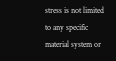stress is not limited to any specific material system or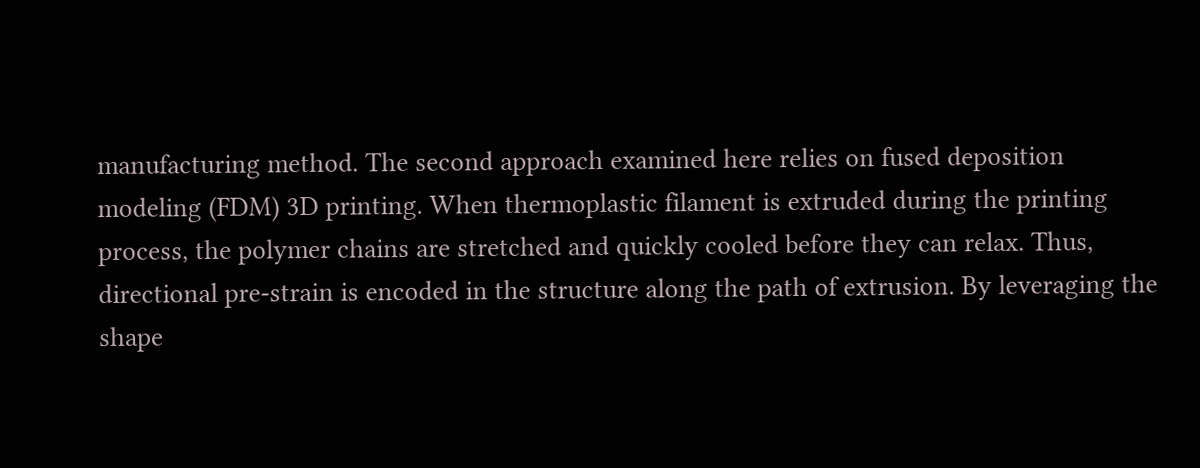manufacturing method. The second approach examined here relies on fused deposition modeling (FDM) 3D printing. When thermoplastic filament is extruded during the printing process, the polymer chains are stretched and quickly cooled before they can relax. Thus, directional pre-strain is encoded in the structure along the path of extrusion. By leveraging the shape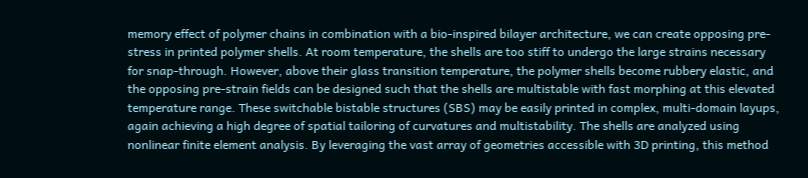memory effect of polymer chains in combination with a bio-inspired bilayer architecture, we can create opposing pre-stress in printed polymer shells. At room temperature, the shells are too stiff to undergo the large strains necessary for snap-through. However, above their glass transition temperature, the polymer shells become rubbery elastic, and the opposing pre-strain fields can be designed such that the shells are multistable with fast morphing at this elevated temperature range. These switchable bistable structures (SBS) may be easily printed in complex, multi-domain layups, again achieving a high degree of spatial tailoring of curvatures and multistability. The shells are analyzed using nonlinear finite element analysis. By leveraging the vast array of geometries accessible with 3D printing, this method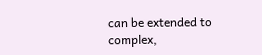can be extended to complex,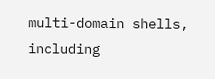multi-domain shells, including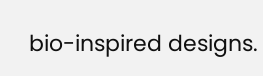bio-inspired designs.